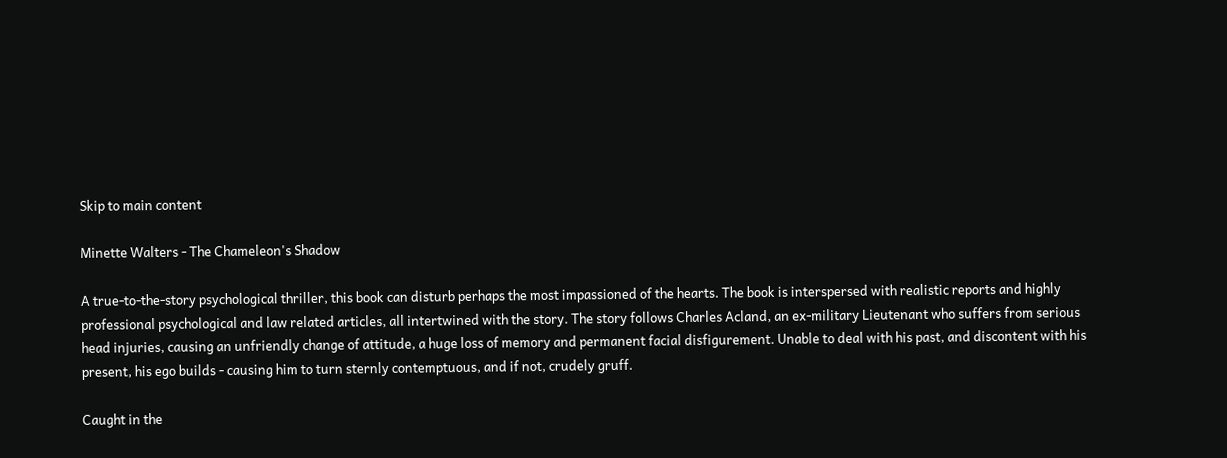Skip to main content

Minette Walters - The Chameleon's Shadow

A true-to-the-story psychological thriller, this book can disturb perhaps the most impassioned of the hearts. The book is interspersed with realistic reports and highly professional psychological and law related articles, all intertwined with the story. The story follows Charles Acland, an ex-military Lieutenant who suffers from serious head injuries, causing an unfriendly change of attitude, a huge loss of memory and permanent facial disfigurement. Unable to deal with his past, and discontent with his present, his ego builds - causing him to turn sternly contemptuous, and if not, crudely gruff.

Caught in the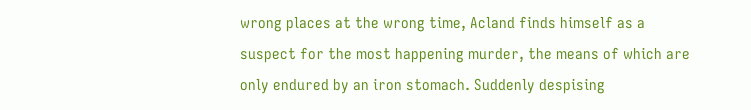wrong places at the wrong time, Acland finds himself as a suspect for the most happening murder, the means of which are only endured by an iron stomach. Suddenly despising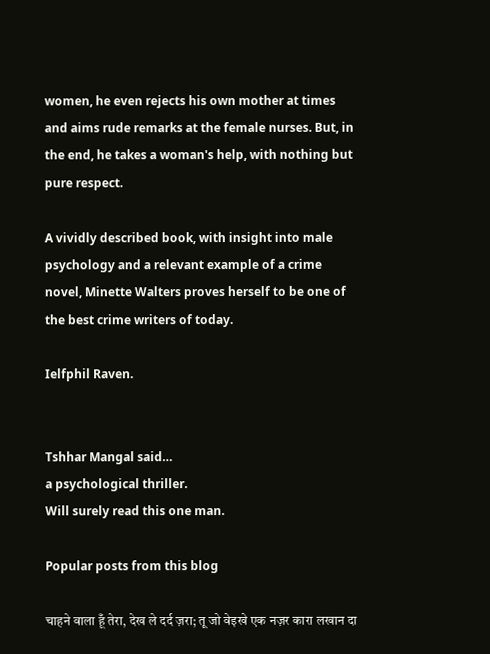women, he even rejects his own mother at times and aims rude remarks at the female nurses. But, in the end, he takes a woman's help, with nothing but pure respect.

A vividly described book, with insight into male psychology and a relevant example of a crime novel, Minette Walters proves herself to be one of the best crime writers of today.

Ielfphil Raven.


Tshhar Mangal said…
a psychological thriller.
Will surely read this one man.

Popular posts from this blog

चाहने वाला हूँ तेरा, देख ले दर्द ज़रा; तू जो वेइखे एक नज़र कारा लखान दा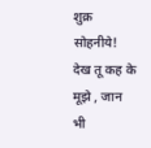शुक्र सोहनीये! देख तू कह के मूझे , जान भी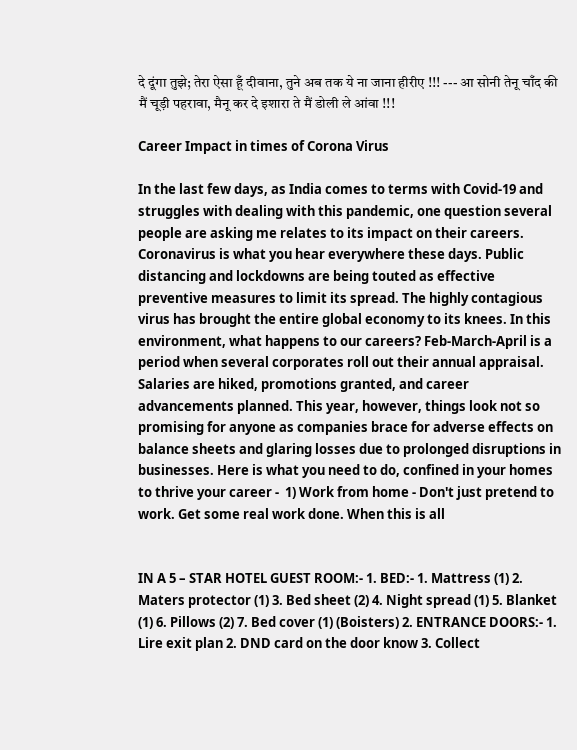दे दूंगा तुझे; तेरा ऐसा हूँ दीवाना, तुने अब तक ये ना जाना हीरीए !!! --- आ सोनी तेनू चाँद की मैं चूड़ी पहरावा, मैनू कर दे इशारा ते मैं डोली ले आंवा !!!

Career Impact in times of Corona Virus

In the last few days, as India comes to terms with Covid-19 and struggles with dealing with this pandemic, one question several people are asking me relates to its impact on their careers. Coronavirus is what you hear everywhere these days. Public distancing and lockdowns are being touted as effective preventive measures to limit its spread. The highly contagious virus has brought the entire global economy to its knees. In this environment, what happens to our careers? Feb-March-April is a period when several corporates roll out their annual appraisal. Salaries are hiked, promotions granted, and career advancements planned. This year, however, things look not so promising for anyone as companies brace for adverse effects on balance sheets and glaring losses due to prolonged disruptions in businesses. Here is what you need to do, confined in your homes to thrive your career -  1) Work from home - Don't just pretend to work. Get some real work done. When this is all


IN A 5 – STAR HOTEL GUEST ROOM:- 1. BED:- 1. Mattress (1) 2. Maters protector (1) 3. Bed sheet (2) 4. Night spread (1) 5. Blanket (1) 6. Pillows (2) 7. Bed cover (1) (Boisters) 2. ENTRANCE DOORS:- 1. Lire exit plan 2. DND card on the door know 3. Collect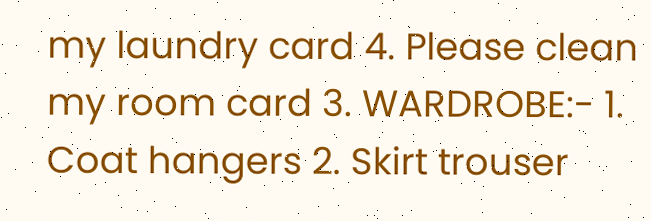my laundry card 4. Please clean my room card 3. WARDROBE:- 1. Coat hangers 2. Skirt trouser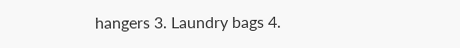hangers 3. Laundry bags 4.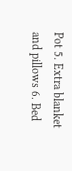Pot 5. Extra blanket and pillows 6. Bed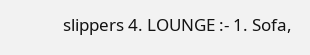slippers 4. LOUNGE :- 1. Sofa,